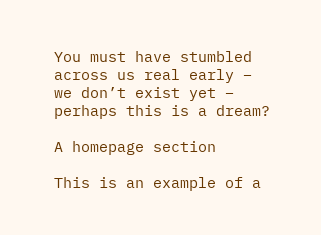You must have stumbled across us real early – we don’t exist yet – perhaps this is a dream?

A homepage section

This is an example of a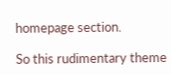homepage section.

So this rudimentary theme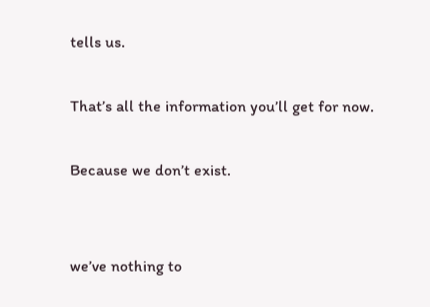tells us.

That’s all the information you’ll get for now.

Because we don’t exist.


we’ve nothing to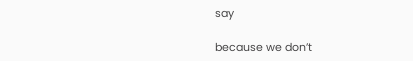say

because we don’t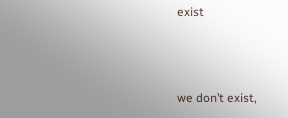exist



we don’t exist,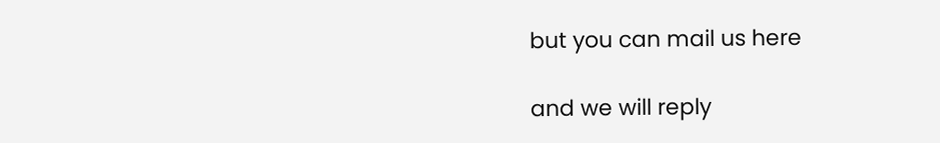but you can mail us here

and we will reply